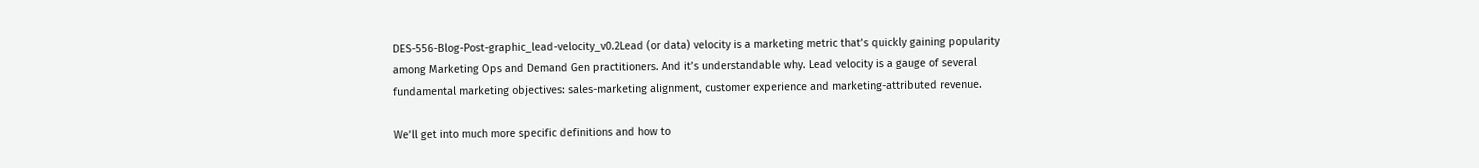DES-556-Blog-Post-graphic_lead-velocity_v0.2Lead (or data) velocity is a marketing metric that’s quickly gaining popularity among Marketing Ops and Demand Gen practitioners. And it’s understandable why. Lead velocity is a gauge of several fundamental marketing objectives: sales-marketing alignment, customer experience and marketing-attributed revenue.

We’ll get into much more specific definitions and how to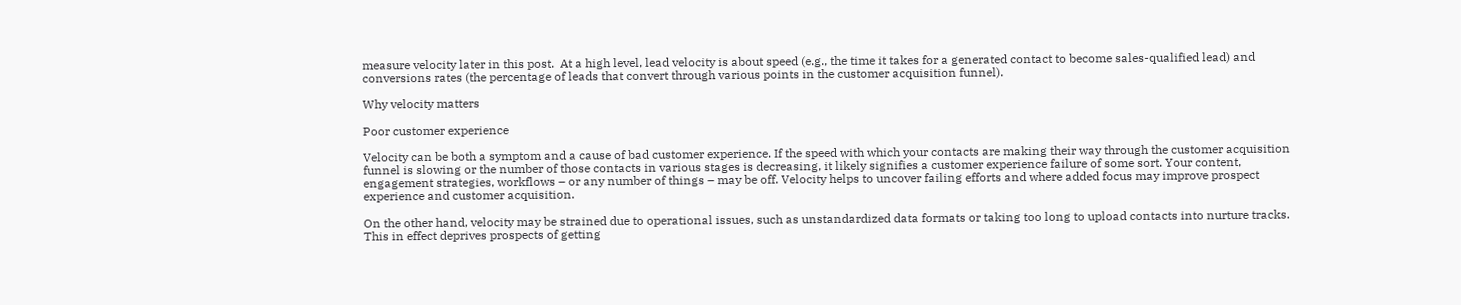measure velocity later in this post.  At a high level, lead velocity is about speed (e.g., the time it takes for a generated contact to become sales-qualified lead) and conversions rates (the percentage of leads that convert through various points in the customer acquisition funnel).

Why velocity matters

Poor customer experience

Velocity can be both a symptom and a cause of bad customer experience. If the speed with which your contacts are making their way through the customer acquisition funnel is slowing or the number of those contacts in various stages is decreasing, it likely signifies a customer experience failure of some sort. Your content, engagement strategies, workflows – or any number of things – may be off. Velocity helps to uncover failing efforts and where added focus may improve prospect experience and customer acquisition.

On the other hand, velocity may be strained due to operational issues, such as unstandardized data formats or taking too long to upload contacts into nurture tracks. This in effect deprives prospects of getting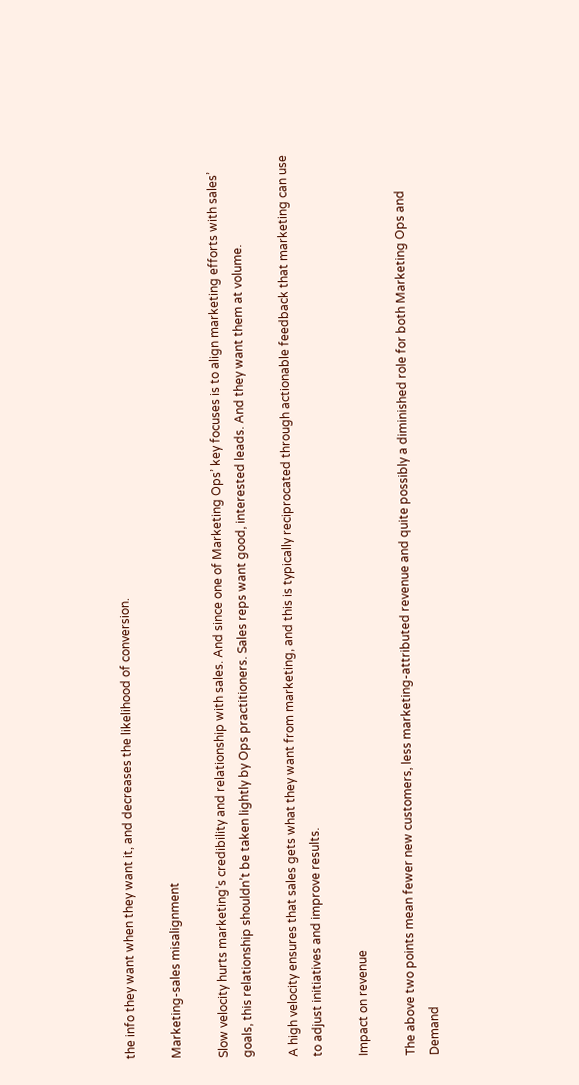the info they want when they want it, and decreases the likelihood of conversion.

Marketing-sales misalignment

Slow velocity hurts marketing’s credibility and relationship with sales. And since one of Marketing Ops’ key focuses is to align marketing efforts with sales’ goals, this relationship shouldn’t be taken lightly by Ops practitioners. Sales reps want good, interested leads. And they want them at volume.

A high velocity ensures that sales gets what they want from marketing, and this is typically reciprocated through actionable feedback that marketing can use to adjust initiatives and improve results.

Impact on revenue

The above two points mean fewer new customers, less marketing-attributed revenue and quite possibly a diminished role for both Marketing Ops and Demand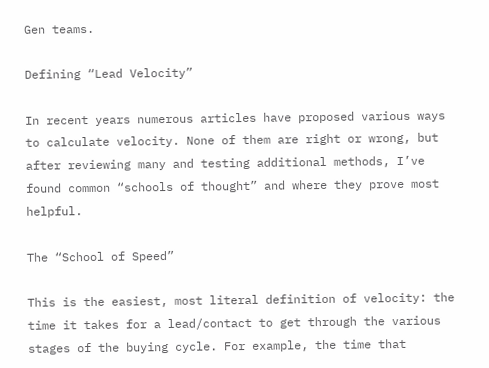Gen teams.

Defining “Lead Velocity”

In recent years numerous articles have proposed various ways to calculate velocity. None of them are right or wrong, but after reviewing many and testing additional methods, I’ve found common “schools of thought” and where they prove most helpful.

The “School of Speed”

This is the easiest, most literal definition of velocity: the time it takes for a lead/contact to get through the various stages of the buying cycle. For example, the time that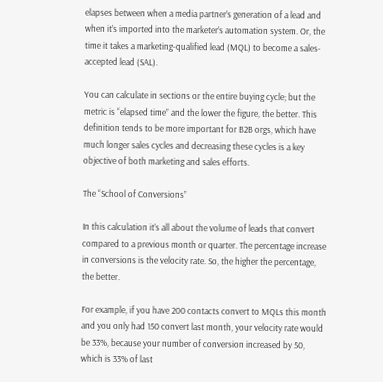elapses between when a media partner’s generation of a lead and when it’s imported into the marketer’s automation system. Or, the time it takes a marketing-qualified lead (MQL) to become a sales-accepted lead (SAL).

You can calculate in sections or the entire buying cycle; but the metric is “elapsed time” and the lower the figure, the better. This definition tends to be more important for B2B orgs, which have much longer sales cycles and decreasing these cycles is a key objective of both marketing and sales efforts.

The “School of Conversions”

In this calculation it’s all about the volume of leads that convert compared to a previous month or quarter. The percentage increase in conversions is the velocity rate. So, the higher the percentage, the better.

For example, if you have 200 contacts convert to MQLs this month and you only had 150 convert last month, your velocity rate would be 33%, because your number of conversion increased by 50, which is 33% of last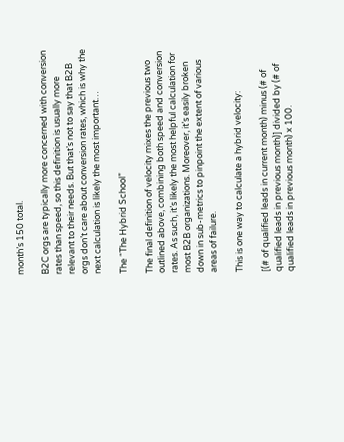month’s 150 total.

B2C orgs are typically more concerned with conversion rates than speed, so this definition is usually more relevant to their needs. But that’s not to say that B2B orgs don’t care about conversion rates, which is why the next calculation is likely the most important…

The “The Hybrid School”

The final definition of velocity mixes the previous two outlined above, combining both speed and conversion rates. As such, it’s likely the most helpful calculation for most B2B organizations. Moreover, it’s easily broken down in sub-metrics to pinpoint the extent of various areas of failure.

This is one way to calculate a hybrid velocity:

[(# of qualified leads in current month) minus (# of qualified leads in previous month)] divided by (# of qualified leads in previous month) x 100.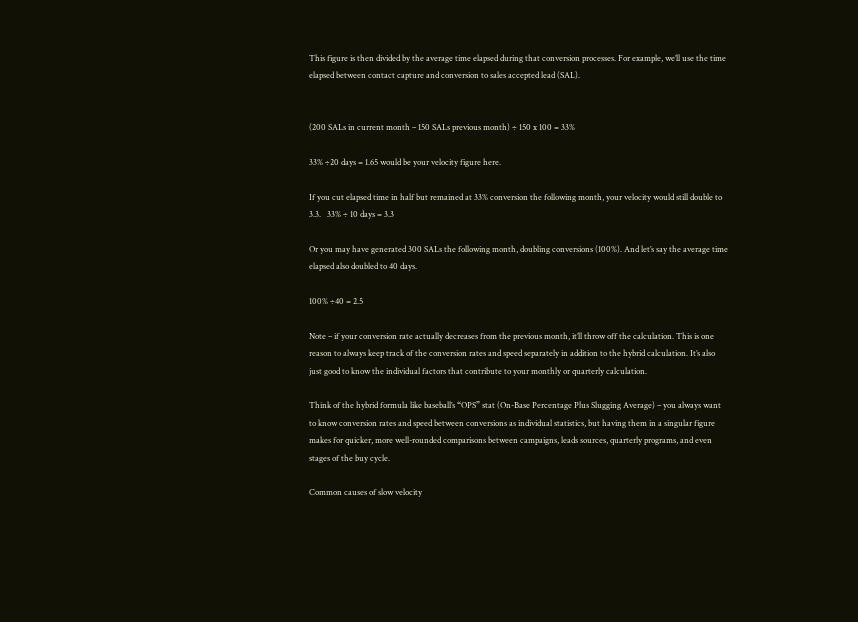This figure is then divided by the average time elapsed during that conversion processes. For example, we’ll use the time elapsed between contact capture and conversion to sales accepted lead (SAL).


(200 SALs in current month – 150 SALs previous month) ÷ 150 x 100 = 33%

33% ÷20 days = 1.65 would be your velocity figure here.

If you cut elapsed time in half but remained at 33% conversion the following month, your velocity would still double to 3.3.   33% ÷ 10 days = 3.3

Or you may have generated 300 SALs the following month, doubling conversions (100%). And let’s say the average time elapsed also doubled to 40 days.

100% ÷40 = 2.5

Note – if your conversion rate actually decreases from the previous month, it’ll throw off the calculation. This is one reason to always keep track of the conversion rates and speed separately in addition to the hybrid calculation. It’s also just good to know the individual factors that contribute to your monthly or quarterly calculation.

Think of the hybrid formula like baseball’s “OPS” stat (On-Base Percentage Plus Slugging Average) – you always want to know conversion rates and speed between conversions as individual statistics, but having them in a singular figure makes for quicker, more well-rounded comparisons between campaigns, leads sources, quarterly programs, and even stages of the buy cycle.

Common causes of slow velocity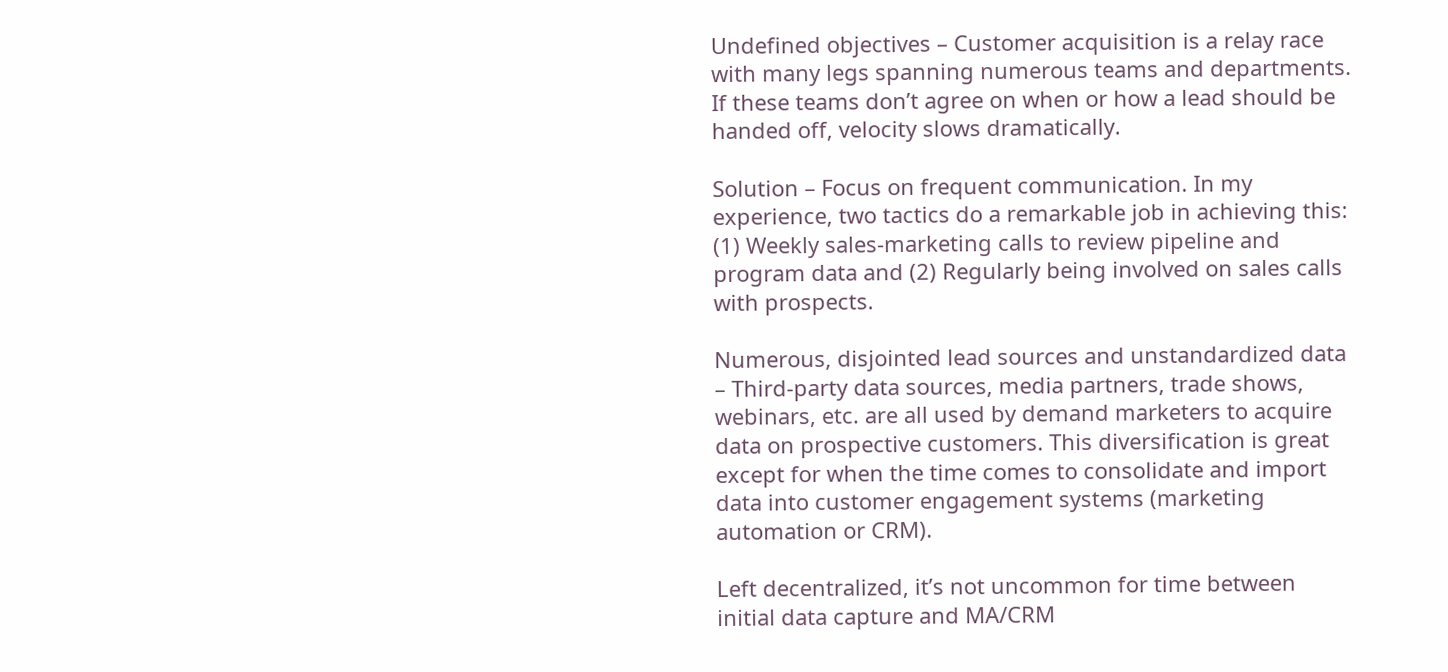Undefined objectives – Customer acquisition is a relay race with many legs spanning numerous teams and departments. If these teams don’t agree on when or how a lead should be handed off, velocity slows dramatically.

Solution – Focus on frequent communication. In my experience, two tactics do a remarkable job in achieving this: (1) Weekly sales-marketing calls to review pipeline and program data and (2) Regularly being involved on sales calls with prospects.

Numerous, disjointed lead sources and unstandardized data – Third-party data sources, media partners, trade shows, webinars, etc. are all used by demand marketers to acquire data on prospective customers. This diversification is great except for when the time comes to consolidate and import data into customer engagement systems (marketing automation or CRM).

Left decentralized, it’s not uncommon for time between initial data capture and MA/CRM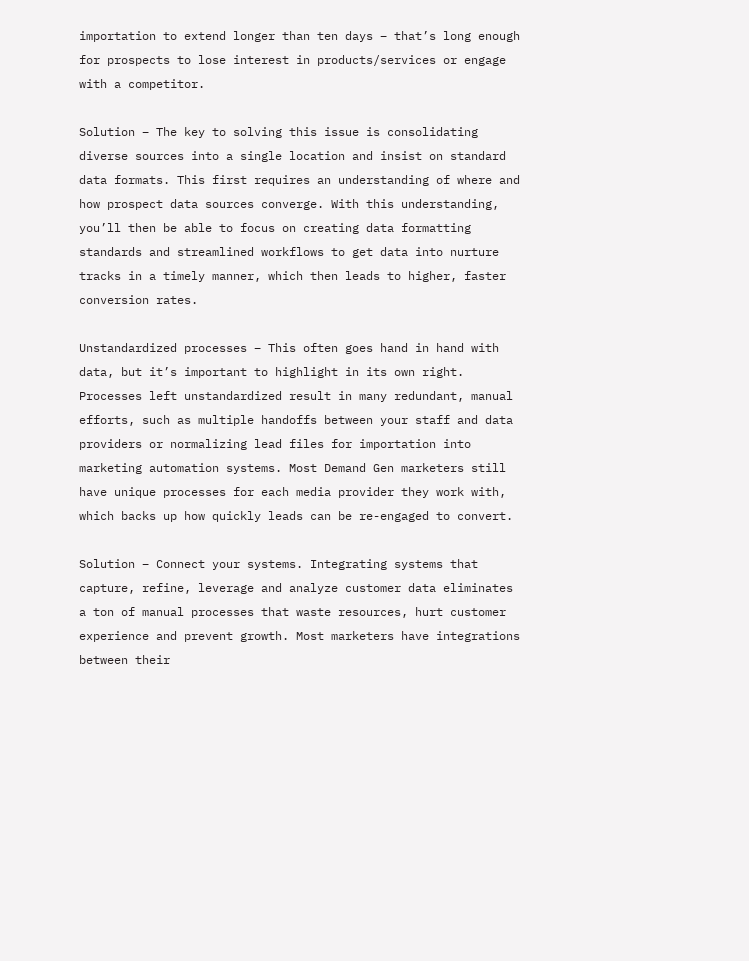importation to extend longer than ten days – that’s long enough for prospects to lose interest in products/services or engage with a competitor.

Solution – The key to solving this issue is consolidating diverse sources into a single location and insist on standard data formats. This first requires an understanding of where and how prospect data sources converge. With this understanding, you’ll then be able to focus on creating data formatting standards and streamlined workflows to get data into nurture tracks in a timely manner, which then leads to higher, faster conversion rates.

Unstandardized processes – This often goes hand in hand with data, but it’s important to highlight in its own right. Processes left unstandardized result in many redundant, manual efforts, such as multiple handoffs between your staff and data providers or normalizing lead files for importation into marketing automation systems. Most Demand Gen marketers still have unique processes for each media provider they work with, which backs up how quickly leads can be re-engaged to convert.

Solution – Connect your systems. Integrating systems that capture, refine, leverage and analyze customer data eliminates a ton of manual processes that waste resources, hurt customer experience and prevent growth. Most marketers have integrations between their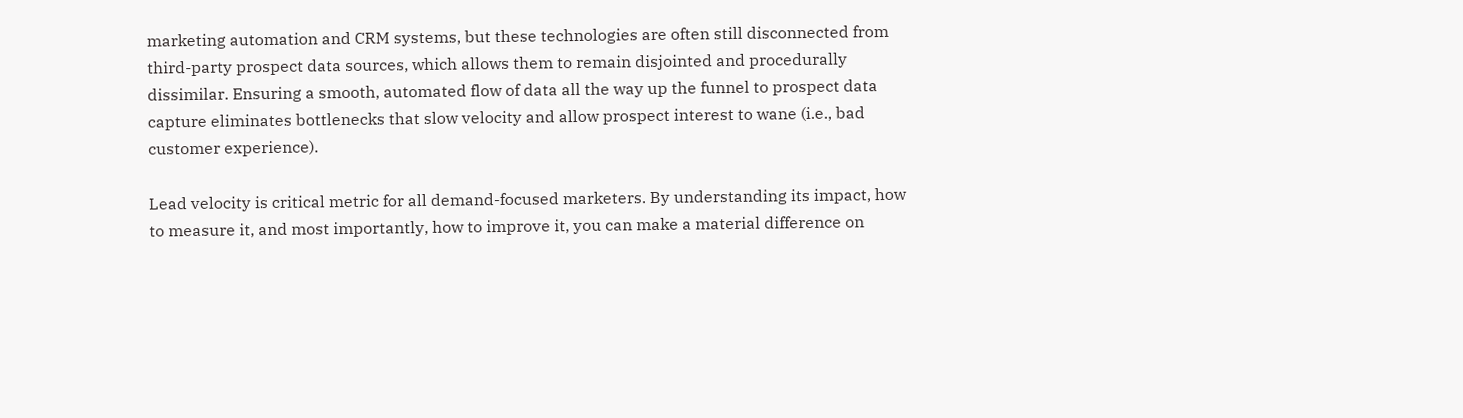marketing automation and CRM systems, but these technologies are often still disconnected from third-party prospect data sources, which allows them to remain disjointed and procedurally dissimilar. Ensuring a smooth, automated flow of data all the way up the funnel to prospect data capture eliminates bottlenecks that slow velocity and allow prospect interest to wane (i.e., bad customer experience).

Lead velocity is critical metric for all demand-focused marketers. By understanding its impact, how to measure it, and most importantly, how to improve it, you can make a material difference on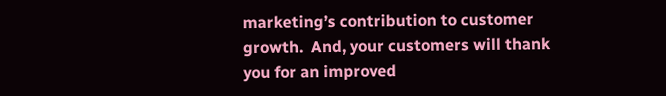marketing’s contribution to customer growth.  And, your customers will thank you for an improved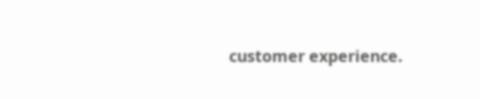customer experience.